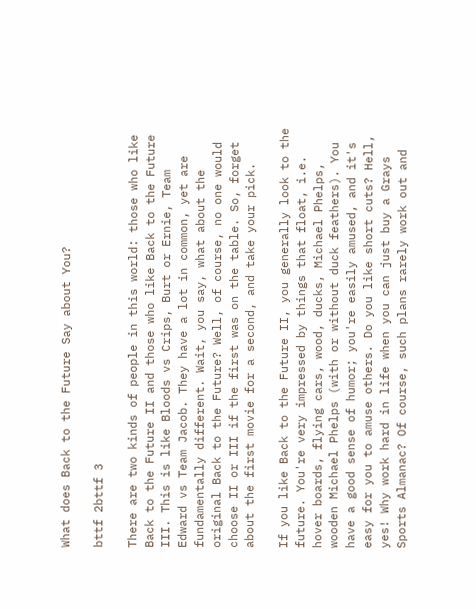What does Back to the Future Say about You?

bttf 2bttf 3

There are two kinds of people in this world: those who like Back to the Future II and those who like Back to the Future III. This is like Bloods vs Crips, Burt or Ernie, Team Edward vs Team Jacob. They have a lot in common, yet are fundamentally different. Wait, you say, what about the original Back to the Future? Well, of course, no one would choose II or III if the first was on the table. So, forget about the first movie for a second, and take your pick.

If you like Back to the Future II, you generally look to the future. You're very impressed by things that float, i.e. hover boards, flying cars, wood, ducks, Michael Phelps, wooden Michael Phelps (with or without duck feathers). You have a good sense of humor; you're easily amused, and it's easy for you to amuse others. Do you like short cuts? Hell, yes! Why work hard in life when you can just buy a Grays Sports Almanac? Of course, such plans rarely work out and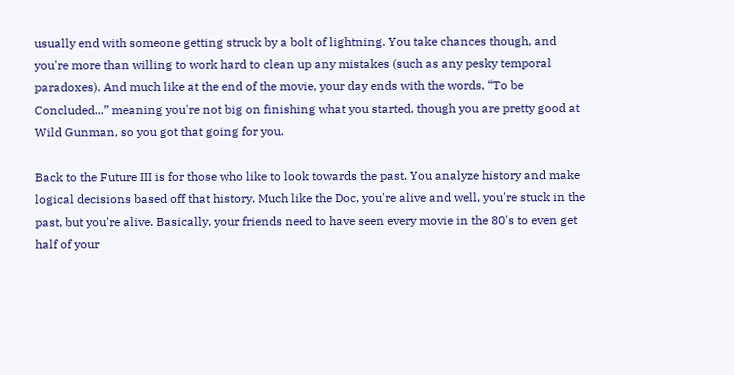usually end with someone getting struck by a bolt of lightning. You take chances though, and you're more than willing to work hard to clean up any mistakes (such as any pesky temporal paradoxes). And much like at the end of the movie, your day ends with the words, “To be Concluded...” meaning you're not big on finishing what you started, though you are pretty good at Wild Gunman, so you got that going for you.

Back to the Future III is for those who like to look towards the past. You analyze history and make logical decisions based off that history. Much like the Doc, you're alive and well, you're stuck in the past, but you're alive. Basically, your friends need to have seen every movie in the 80's to even get half of your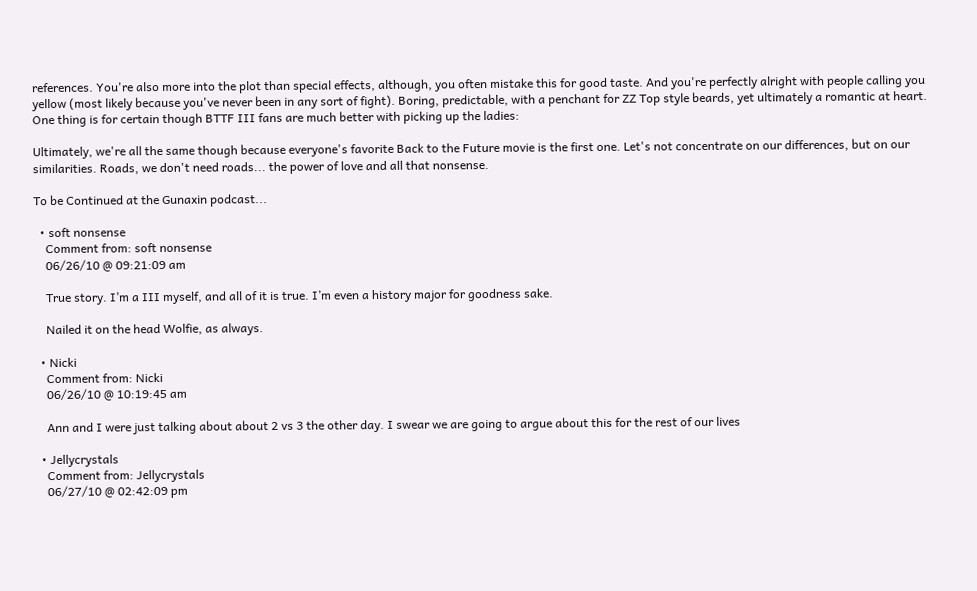references. You're also more into the plot than special effects, although, you often mistake this for good taste. And you're perfectly alright with people calling you yellow (most likely because you've never been in any sort of fight). Boring, predictable, with a penchant for ZZ Top style beards, yet ultimately a romantic at heart. One thing is for certain though BTTF III fans are much better with picking up the ladies:

Ultimately, we're all the same though because everyone's favorite Back to the Future movie is the first one. Let's not concentrate on our differences, but on our similarities. Roads, we don't need roads... the power of love and all that nonsense.

To be Continued at the Gunaxin podcast...

  • soft nonsense
    Comment from: soft nonsense
    06/26/10 @ 09:21:09 am

    True story. I’m a III myself, and all of it is true. I’m even a history major for goodness sake.

    Nailed it on the head Wolfie, as always.

  • Nicki
    Comment from: Nicki
    06/26/10 @ 10:19:45 am

    Ann and I were just talking about about 2 vs 3 the other day. I swear we are going to argue about this for the rest of our lives

  • Jellycrystals
    Comment from: Jellycrystals
    06/27/10 @ 02:42:09 pm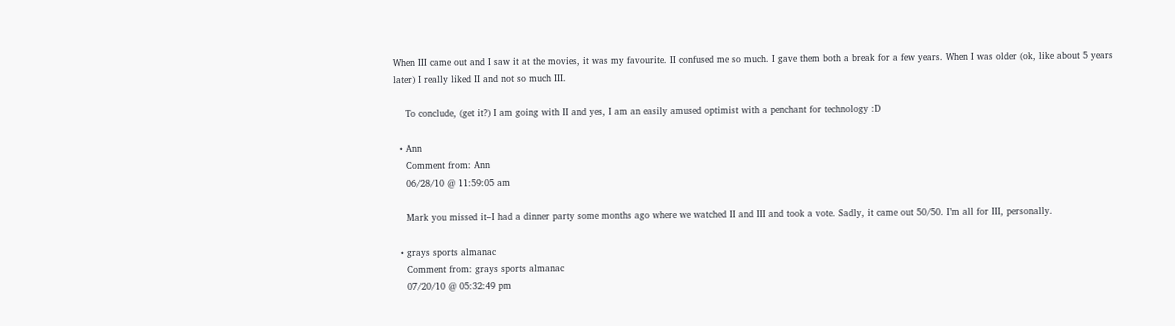When III came out and I saw it at the movies, it was my favourite. II confused me so much. I gave them both a break for a few years. When I was older (ok, like about 5 years later) I really liked II and not so much III.

    To conclude, (get it?) I am going with II and yes, I am an easily amused optimist with a penchant for technology :D

  • Ann
    Comment from: Ann
    06/28/10 @ 11:59:05 am

    Mark you missed it–I had a dinner party some months ago where we watched II and III and took a vote. Sadly, it came out 50/50. I’m all for III, personally.

  • grays sports almanac
    Comment from: grays sports almanac
    07/20/10 @ 05:32:49 pm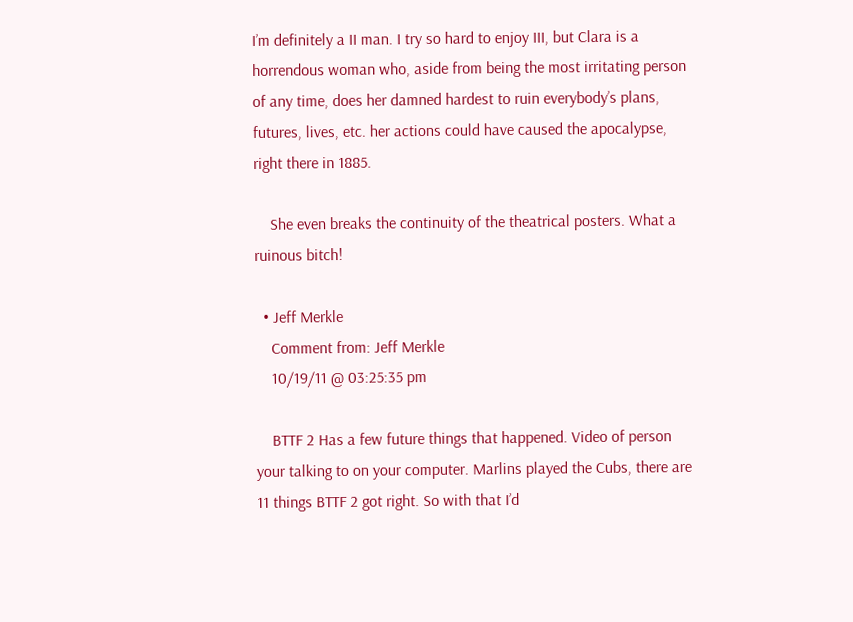I’m definitely a II man. I try so hard to enjoy III, but Clara is a horrendous woman who, aside from being the most irritating person of any time, does her damned hardest to ruin everybody’s plans, futures, lives, etc. her actions could have caused the apocalypse, right there in 1885.

    She even breaks the continuity of the theatrical posters. What a ruinous bitch!

  • Jeff Merkle
    Comment from: Jeff Merkle
    10/19/11 @ 03:25:35 pm

    BTTF 2 Has a few future things that happened. Video of person your talking to on your computer. Marlins played the Cubs, there are 11 things BTTF 2 got right. So with that I’d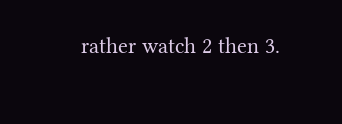rather watch 2 then 3.